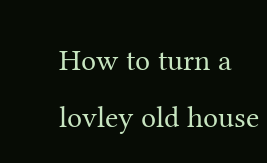How to turn a lovley old house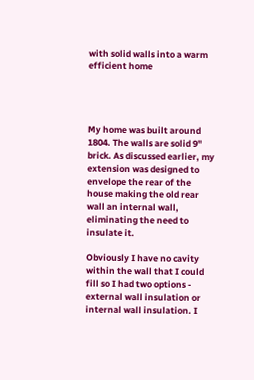with solid walls into a warm efficient home




My home was built around 1804. The walls are solid 9" brick. As discussed earlier, my extension was designed to envelope the rear of the house making the old rear wall an internal wall, eliminating the need to insulate it.

Obviously I have no cavity within the wall that I could fill so I had two options - external wall insulation or internal wall insulation. I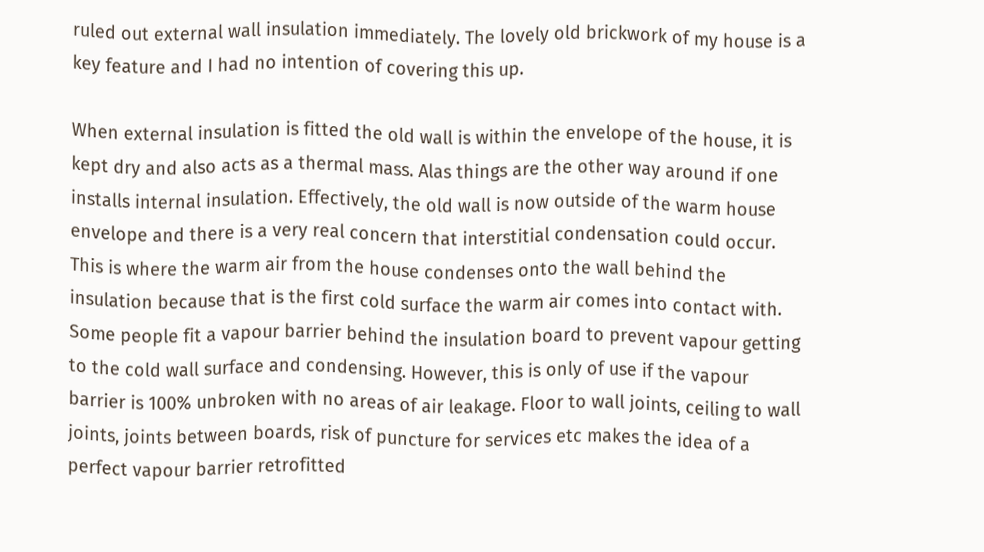ruled out external wall insulation immediately. The lovely old brickwork of my house is a key feature and I had no intention of covering this up.

When external insulation is fitted the old wall is within the envelope of the house, it is kept dry and also acts as a thermal mass. Alas things are the other way around if one installs internal insulation. Effectively, the old wall is now outside of the warm house envelope and there is a very real concern that interstitial condensation could occur. This is where the warm air from the house condenses onto the wall behind the insulation because that is the first cold surface the warm air comes into contact with. Some people fit a vapour barrier behind the insulation board to prevent vapour getting to the cold wall surface and condensing. However, this is only of use if the vapour barrier is 100% unbroken with no areas of air leakage. Floor to wall joints, ceiling to wall joints, joints between boards, risk of puncture for services etc makes the idea of a perfect vapour barrier retrofitted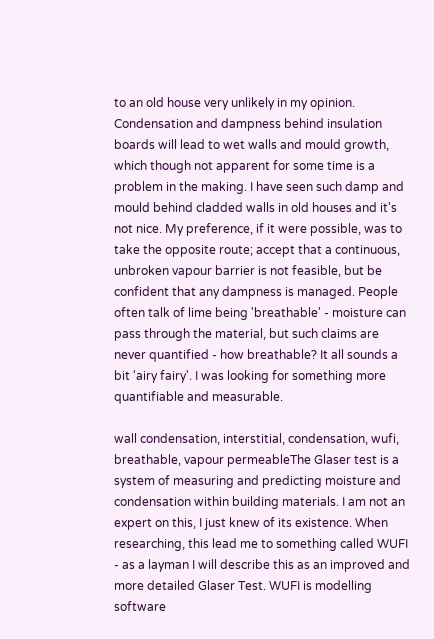to an old house very unlikely in my opinion. Condensation and dampness behind insulation boards will lead to wet walls and mould growth, which though not apparent for some time is a problem in the making. I have seen such damp and mould behind cladded walls in old houses and it's not nice. My preference, if it were possible, was to take the opposite route; accept that a continuous, unbroken vapour barrier is not feasible, but be confident that any dampness is managed. People often talk of lime being 'breathable' - moisture can pass through the material, but such claims are never quantified - how breathable? It all sounds a bit 'airy fairy'. I was looking for something more quantifiable and measurable.

wall condensation, interstitial, condensation, wufi, breathable, vapour permeableThe Glaser test is a system of measuring and predicting moisture and condensation within building materials. I am not an expert on this, I just knew of its existence. When researching, this lead me to something called WUFI - as a layman I will describe this as an improved and more detailed Glaser Test. WUFI is modelling software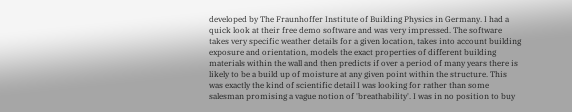developed by The Fraunhoffer Institute of Building Physics in Germany. I had a quick look at their free demo software and was very impressed. The software takes very specific weather details for a given location, takes into account building exposure and orientation, models the exact properties of different building materials within the wall and then predicts if over a period of many years there is likely to be a build up of moisture at any given point within the structure. This was exactly the kind of scientific detail I was looking for rather than some salesman promising a vague notion of 'breathability'. I was in no position to buy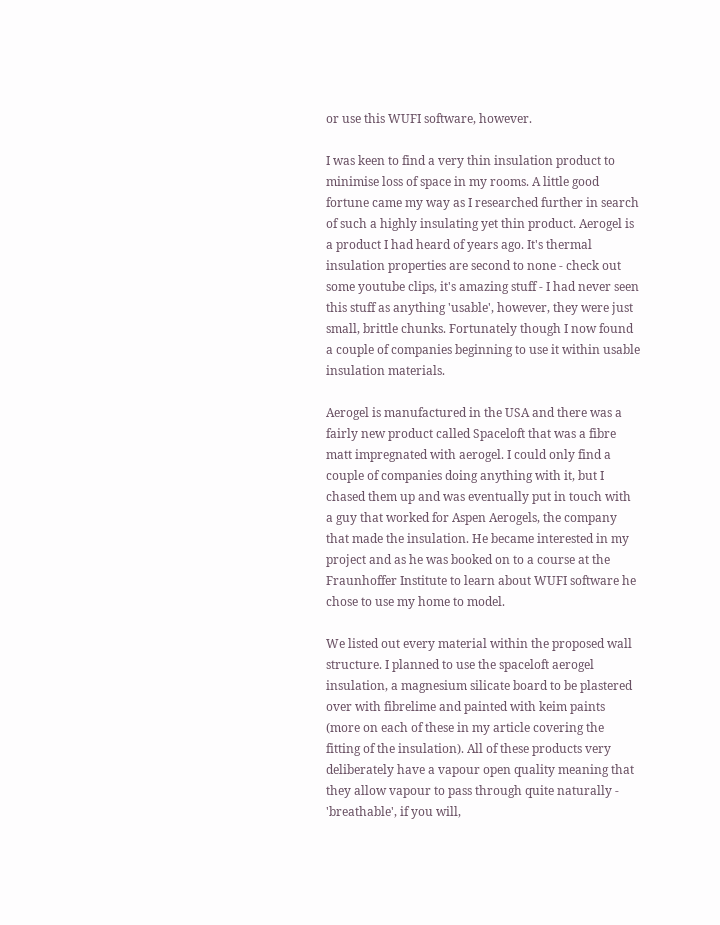or use this WUFI software, however.

I was keen to find a very thin insulation product to minimise loss of space in my rooms. A little good fortune came my way as I researched further in search of such a highly insulating yet thin product. Aerogel is a product I had heard of years ago. It's thermal insulation properties are second to none - check out some youtube clips, it's amazing stuff - I had never seen this stuff as anything 'usable', however, they were just small, brittle chunks. Fortunately though I now found a couple of companies beginning to use it within usable insulation materials.

Aerogel is manufactured in the USA and there was a fairly new product called Spaceloft that was a fibre matt impregnated with aerogel. I could only find a couple of companies doing anything with it, but I chased them up and was eventually put in touch with a guy that worked for Aspen Aerogels, the company that made the insulation. He became interested in my project and as he was booked on to a course at the Fraunhoffer Institute to learn about WUFI software he chose to use my home to model.

We listed out every material within the proposed wall structure. I planned to use the spaceloft aerogel insulation, a magnesium silicate board to be plastered over with fibrelime and painted with keim paints (more on each of these in my article covering the fitting of the insulation). All of these products very deliberately have a vapour open quality meaning that they allow vapour to pass through quite naturally - 'breathable', if you will,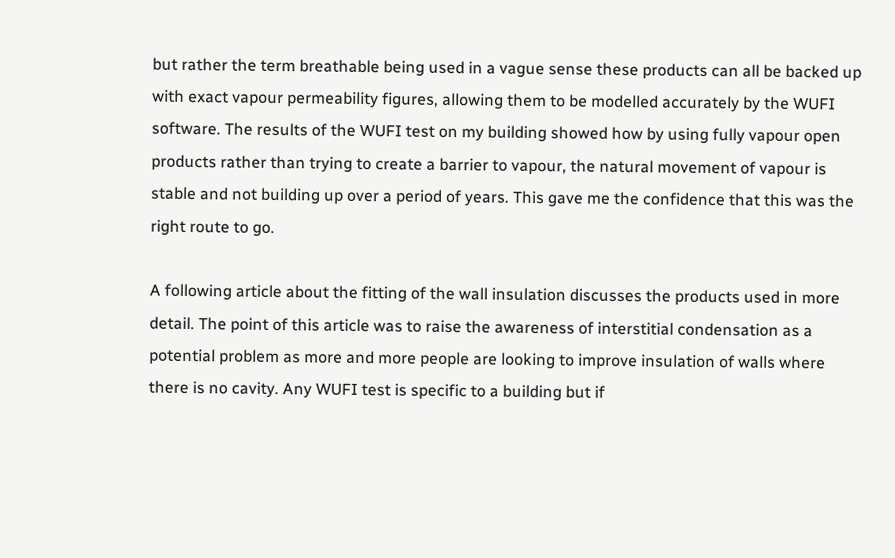but rather the term breathable being used in a vague sense these products can all be backed up with exact vapour permeability figures, allowing them to be modelled accurately by the WUFI software. The results of the WUFI test on my building showed how by using fully vapour open products rather than trying to create a barrier to vapour, the natural movement of vapour is stable and not building up over a period of years. This gave me the confidence that this was the right route to go.

A following article about the fitting of the wall insulation discusses the products used in more detail. The point of this article was to raise the awareness of interstitial condensation as a potential problem as more and more people are looking to improve insulation of walls where there is no cavity. Any WUFI test is specific to a building but if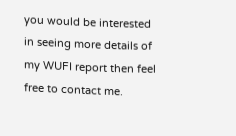you would be interested in seeing more details of my WUFI report then feel free to contact me.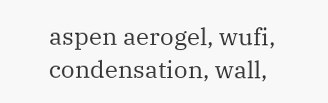aspen aerogel, wufi, condensation, wall,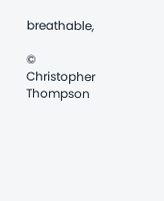breathable,

© Christopher Thompson